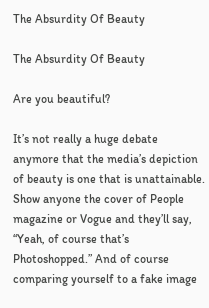The Absurdity Of Beauty

The Absurdity Of Beauty

Are you beautiful?

It’s not really a huge debate anymore that the media’s depiction of beauty is one that is unattainable. Show anyone the cover of People magazine or Vogue and they’ll say, “Yeah, of course that’s Photoshopped.” And of course comparing yourself to a fake image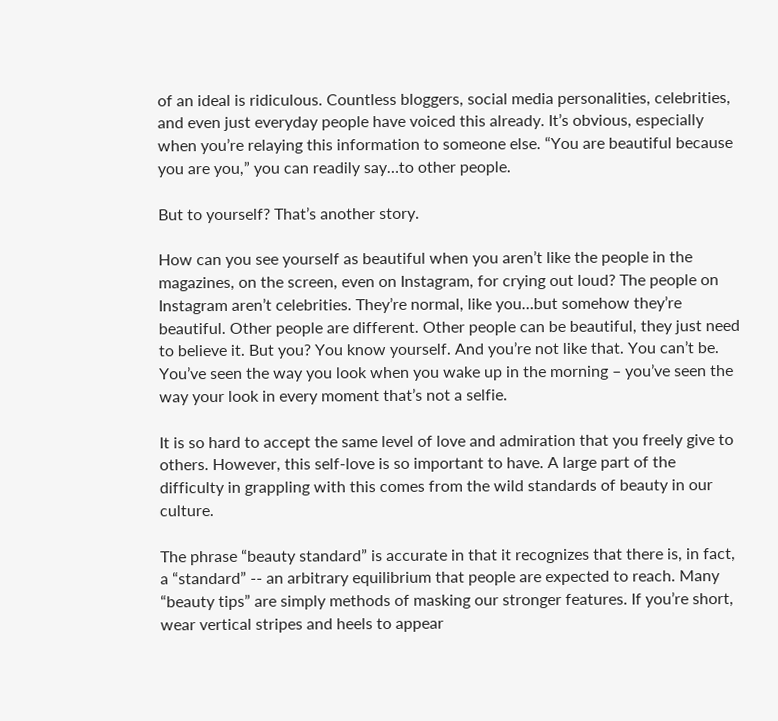of an ideal is ridiculous. Countless bloggers, social media personalities, celebrities, and even just everyday people have voiced this already. It’s obvious, especially when you’re relaying this information to someone else. “You are beautiful because you are you,” you can readily say…to other people.

But to yourself? That’s another story.

How can you see yourself as beautiful when you aren’t like the people in the magazines, on the screen, even on Instagram, for crying out loud? The people on Instagram aren’t celebrities. They’re normal, like you…but somehow they’re beautiful. Other people are different. Other people can be beautiful, they just need to believe it. But you? You know yourself. And you’re not like that. You can’t be. You’ve seen the way you look when you wake up in the morning – you’ve seen the way your look in every moment that’s not a selfie.

It is so hard to accept the same level of love and admiration that you freely give to others. However, this self-love is so important to have. A large part of the difficulty in grappling with this comes from the wild standards of beauty in our culture.

The phrase “beauty standard” is accurate in that it recognizes that there is, in fact, a “standard” -- an arbitrary equilibrium that people are expected to reach. Many “beauty tips” are simply methods of masking our stronger features. If you’re short, wear vertical stripes and heels to appear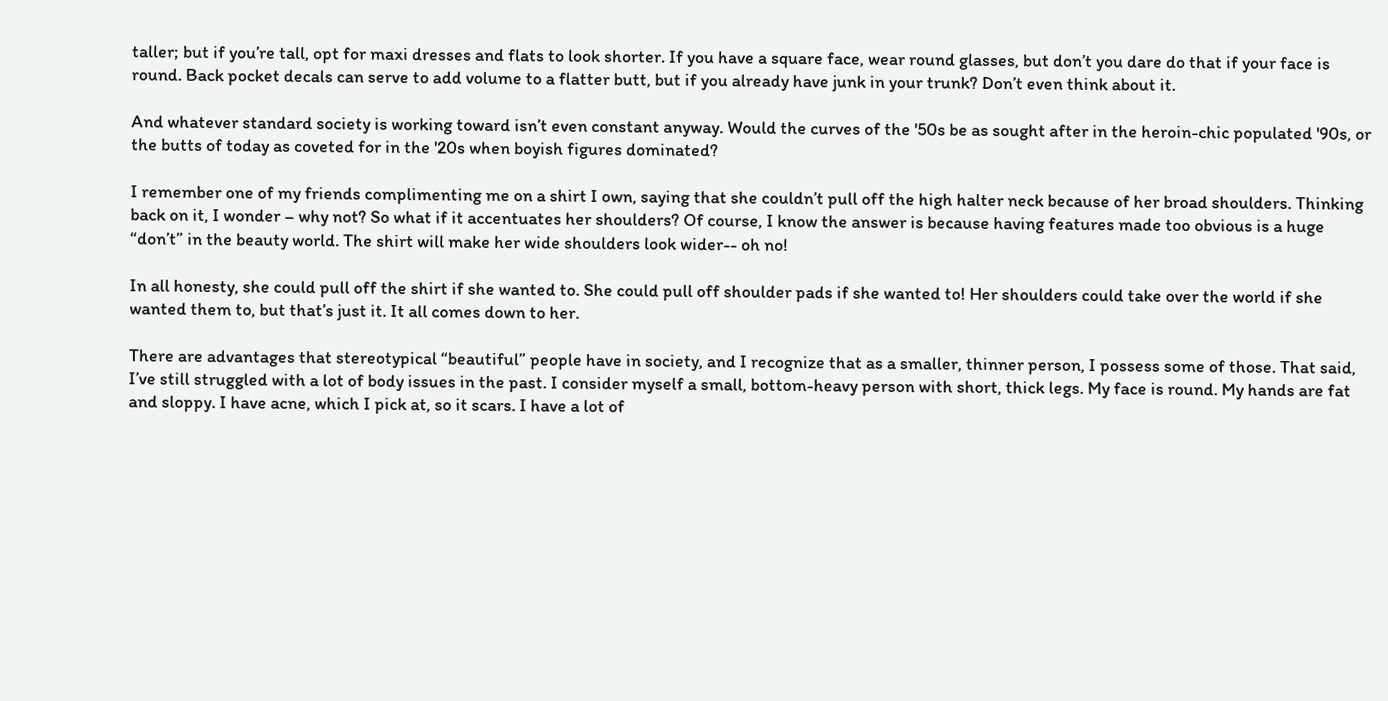taller; but if you’re tall, opt for maxi dresses and flats to look shorter. If you have a square face, wear round glasses, but don’t you dare do that if your face is round. Back pocket decals can serve to add volume to a flatter butt, but if you already have junk in your trunk? Don’t even think about it.

And whatever standard society is working toward isn’t even constant anyway. Would the curves of the '50s be as sought after in the heroin-chic populated '90s, or the butts of today as coveted for in the '20s when boyish figures dominated?

I remember one of my friends complimenting me on a shirt I own, saying that she couldn’t pull off the high halter neck because of her broad shoulders. Thinking back on it, I wonder – why not? So what if it accentuates her shoulders? Of course, I know the answer is because having features made too obvious is a huge “don’t” in the beauty world. The shirt will make her wide shoulders look wider-- oh no!

In all honesty, she could pull off the shirt if she wanted to. She could pull off shoulder pads if she wanted to! Her shoulders could take over the world if she wanted them to, but that’s just it. It all comes down to her.

There are advantages that stereotypical “beautiful” people have in society, and I recognize that as a smaller, thinner person, I possess some of those. That said, I’ve still struggled with a lot of body issues in the past. I consider myself a small, bottom-heavy person with short, thick legs. My face is round. My hands are fat and sloppy. I have acne, which I pick at, so it scars. I have a lot of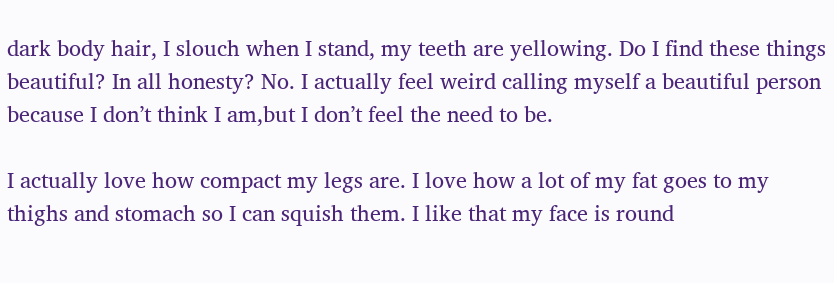dark body hair, I slouch when I stand, my teeth are yellowing. Do I find these things beautiful? In all honesty? No. I actually feel weird calling myself a beautiful person because I don’t think I am,but I don’t feel the need to be.

I actually love how compact my legs are. I love how a lot of my fat goes to my thighs and stomach so I can squish them. I like that my face is round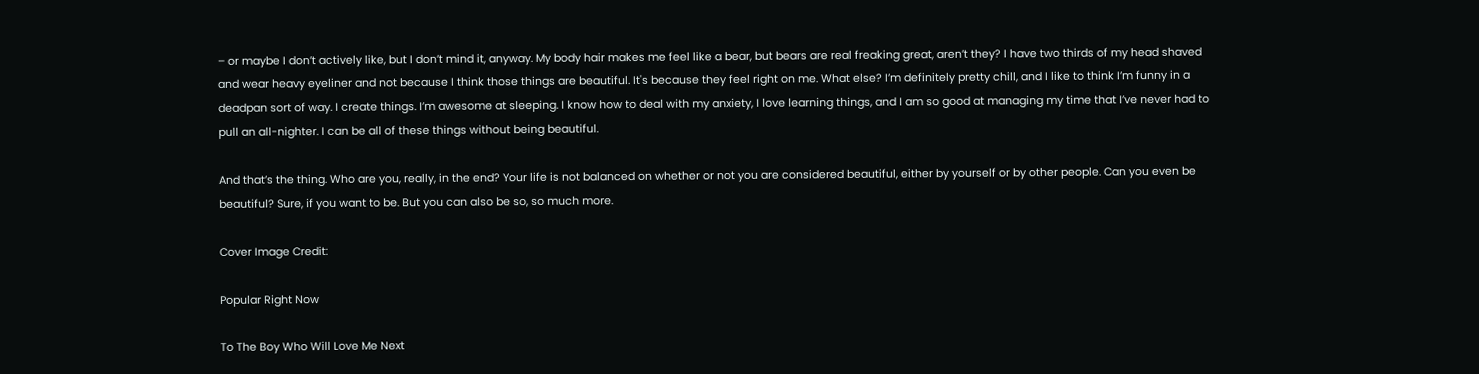– or maybe I don’t actively like, but I don’t mind it, anyway. My body hair makes me feel like a bear, but bears are real freaking great, aren’t they? I have two thirds of my head shaved and wear heavy eyeliner and not because I think those things are beautiful. It's because they feel right on me. What else? I’m definitely pretty chill, and I like to think I’m funny in a deadpan sort of way. I create things. I’m awesome at sleeping. I know how to deal with my anxiety, I love learning things, and I am so good at managing my time that I’ve never had to pull an all-nighter. I can be all of these things without being beautiful.

And that’s the thing. Who are you, really, in the end? Your life is not balanced on whether or not you are considered beautiful, either by yourself or by other people. Can you even be beautiful? Sure, if you want to be. But you can also be so, so much more.

Cover Image Credit:

Popular Right Now

To The Boy Who Will Love Me Next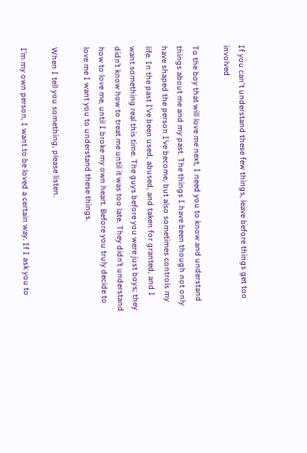If you can't understand these few things, leave before things get too involved

To the boy that will love me next, I need you to know and understand things about me and my past. The things I have been though not only have shaped the person I’ve become, but also sometimes controls my life. In the past I’ve been used, abused, and taken for granted, and I want something real this time. The guys before you were just boys; they didn’t know how to treat me until it was too late. They didn’t understand how to love me, until I broke my own heart. Before you truly decide to love me I want you to understand these things.

When I tell you something, please listen.

I’m my own person, I want to be loved a certain way. If I ask you to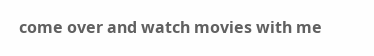come over and watch movies with me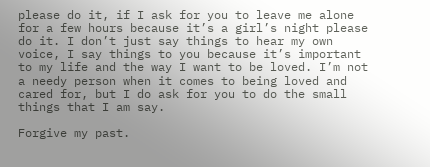please do it, if I ask for you to leave me alone for a few hours because it’s a girl’s night please do it. I don’t just say things to hear my own voice, I say things to you because it’s important to my life and the way I want to be loved. I’m not a needy person when it comes to being loved and cared for, but I do ask for you to do the small things that I am say.

Forgive my past.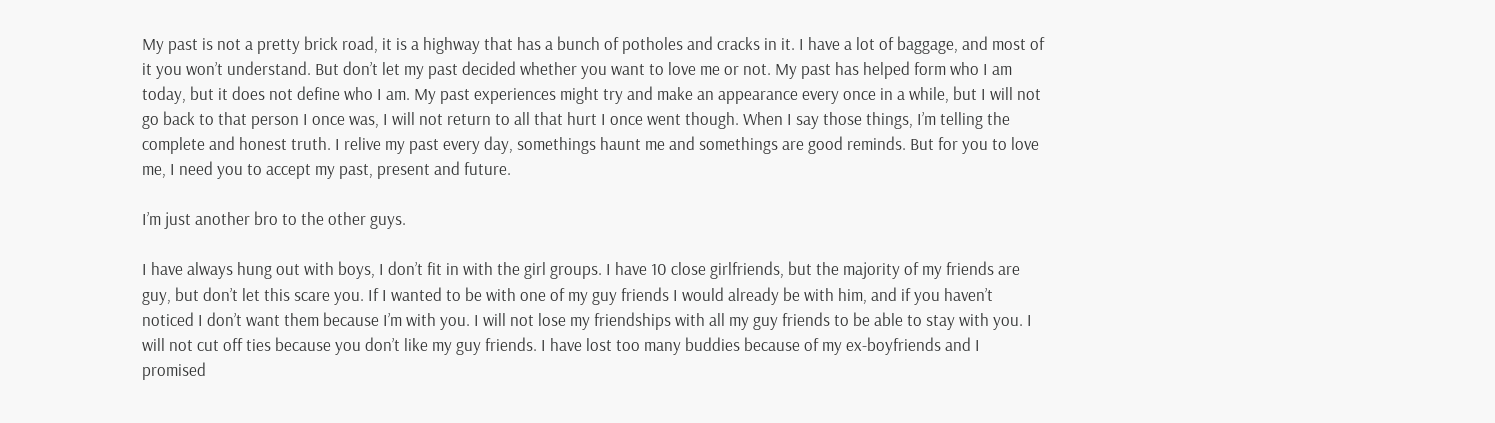My past is not a pretty brick road, it is a highway that has a bunch of potholes and cracks in it. I have a lot of baggage, and most of it you won’t understand. But don’t let my past decided whether you want to love me or not. My past has helped form who I am today, but it does not define who I am. My past experiences might try and make an appearance every once in a while, but I will not go back to that person I once was, I will not return to all that hurt I once went though. When I say those things, I’m telling the complete and honest truth. I relive my past every day, somethings haunt me and somethings are good reminds. But for you to love me, I need you to accept my past, present and future.

I’m just another bro to the other guys.

I have always hung out with boys, I don’t fit in with the girl groups. I have 10 close girlfriends, but the majority of my friends are guy, but don’t let this scare you. If I wanted to be with one of my guy friends I would already be with him, and if you haven’t noticed I don’t want them because I’m with you. I will not lose my friendships with all my guy friends to be able to stay with you. I will not cut off ties because you don’t like my guy friends. I have lost too many buddies because of my ex-boyfriends and I promised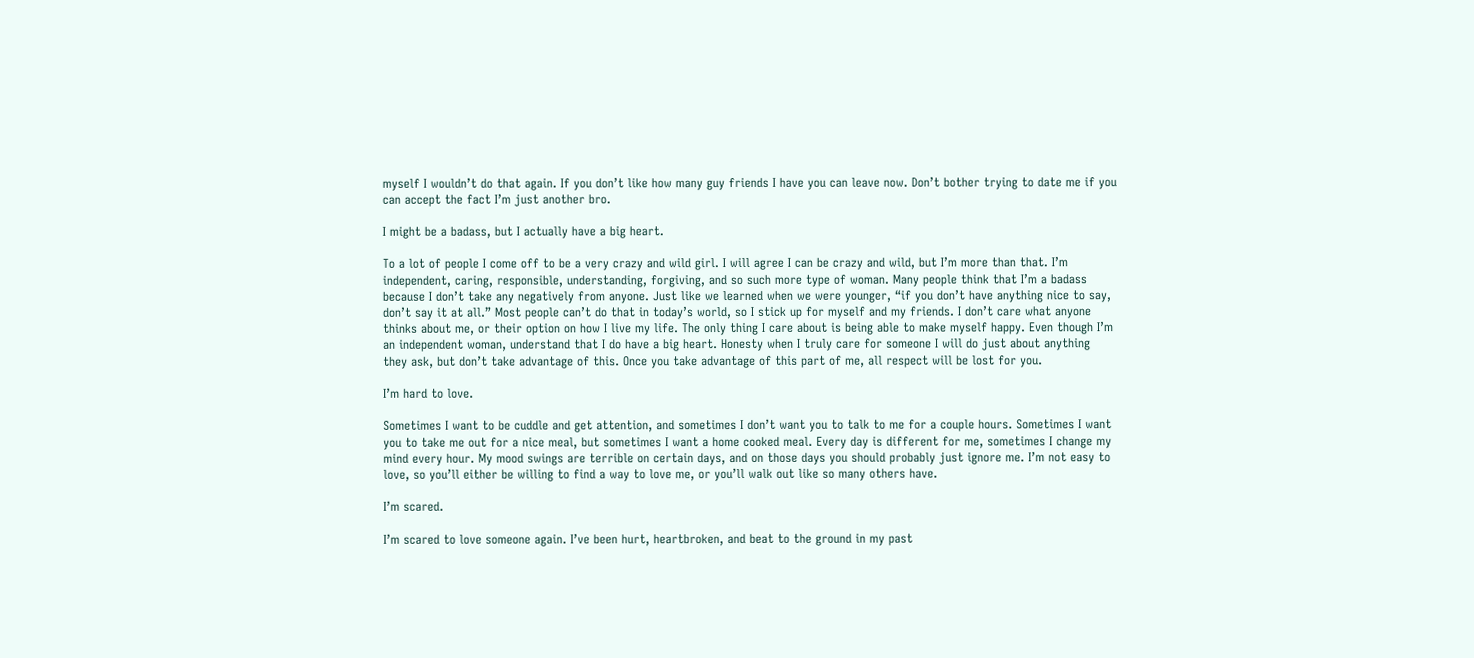myself I wouldn’t do that again. If you don’t like how many guy friends I have you can leave now. Don’t bother trying to date me if you can accept the fact I’m just another bro.

I might be a badass, but I actually have a big heart.

To a lot of people I come off to be a very crazy and wild girl. I will agree I can be crazy and wild, but I’m more than that. I’m independent, caring, responsible, understanding, forgiving, and so such more type of woman. Many people think that I’m a badass because I don’t take any negatively from anyone. Just like we learned when we were younger, “if you don’t have anything nice to say, don’t say it at all.” Most people can’t do that in today’s world, so I stick up for myself and my friends. I don’t care what anyone thinks about me, or their option on how I live my life. The only thing I care about is being able to make myself happy. Even though I’m an independent woman, understand that I do have a big heart. Honesty when I truly care for someone I will do just about anything they ask, but don’t take advantage of this. Once you take advantage of this part of me, all respect will be lost for you.

I’m hard to love.

Sometimes I want to be cuddle and get attention, and sometimes I don’t want you to talk to me for a couple hours. Sometimes I want you to take me out for a nice meal, but sometimes I want a home cooked meal. Every day is different for me, sometimes I change my mind every hour. My mood swings are terrible on certain days, and on those days you should probably just ignore me. I’m not easy to love, so you’ll either be willing to find a way to love me, or you’ll walk out like so many others have.

I’m scared.

I’m scared to love someone again. I’ve been hurt, heartbroken, and beat to the ground in my past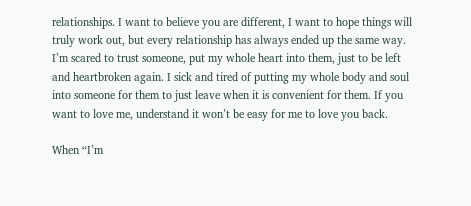relationships. I want to believe you are different, I want to hope things will truly work out, but every relationship has always ended up the same way. I’m scared to trust someone, put my whole heart into them, just to be left and heartbroken again. I sick and tired of putting my whole body and soul into someone for them to just leave when it is convenient for them. If you want to love me, understand it won’t be easy for me to love you back.

When “I’m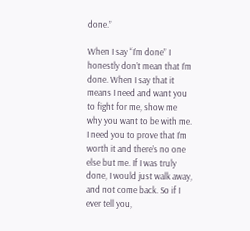done.”

When I say “I’m done” I honestly don’t mean that I’m done. When I say that it means I need and want you to fight for me, show me why you want to be with me. I need you to prove that I’m worth it and there’s no one else but me. If I was truly done, I would just walk away, and not come back. So if I ever tell you,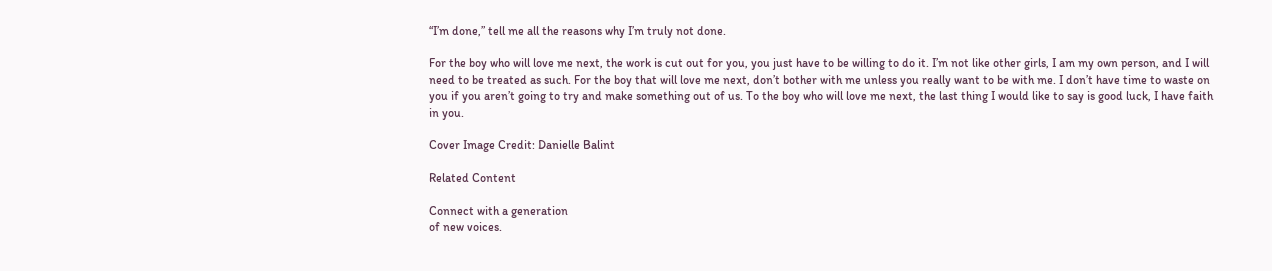“I’m done,” tell me all the reasons why I’m truly not done.

For the boy who will love me next, the work is cut out for you, you just have to be willing to do it. I’m not like other girls, I am my own person, and I will need to be treated as such. For the boy that will love me next, don’t bother with me unless you really want to be with me. I don’t have time to waste on you if you aren’t going to try and make something out of us. To the boy who will love me next, the last thing I would like to say is good luck, I have faith in you.

Cover Image Credit: Danielle Balint

Related Content

Connect with a generation
of new voices.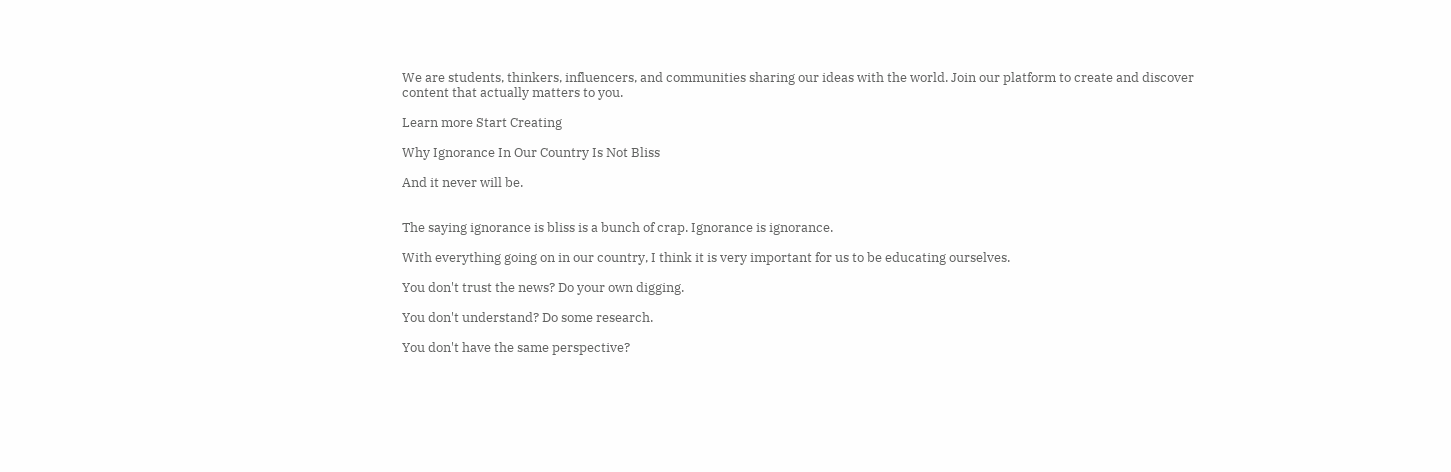We are students, thinkers, influencers, and communities sharing our ideas with the world. Join our platform to create and discover content that actually matters to you.

Learn more Start Creating

Why Ignorance In Our Country Is Not Bliss

And it never will be.


The saying ignorance is bliss is a bunch of crap. Ignorance is ignorance.

With everything going on in our country, I think it is very important for us to be educating ourselves.

You don't trust the news? Do your own digging.

You don't understand? Do some research.

You don't have the same perspective?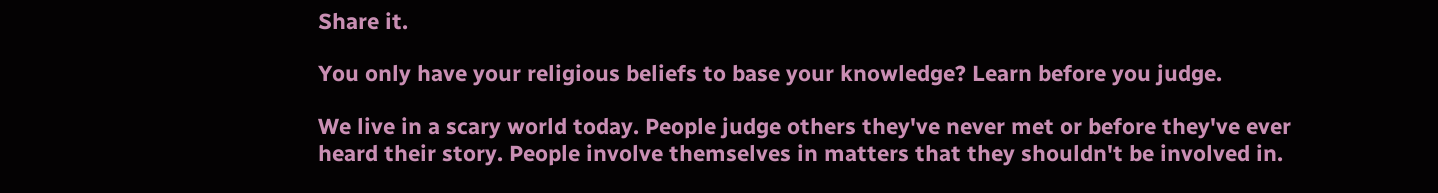Share it.

You only have your religious beliefs to base your knowledge? Learn before you judge.

We live in a scary world today. People judge others they've never met or before they've ever heard their story. People involve themselves in matters that they shouldn't be involved in.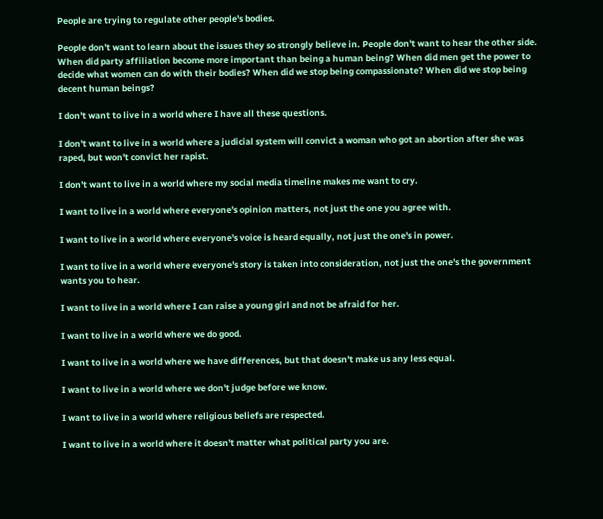People are trying to regulate other people's bodies.

People don't want to learn about the issues they so strongly believe in. People don't want to hear the other side. When did party affiliation become more important than being a human being? When did men get the power to decide what women can do with their bodies? When did we stop being compassionate? When did we stop being decent human beings?

I don't want to live in a world where I have all these questions.

I don't want to live in a world where a judicial system will convict a woman who got an abortion after she was raped, but won't convict her rapist.

I don't want to live in a world where my social media timeline makes me want to cry.

I want to live in a world where everyone's opinion matters, not just the one you agree with.

I want to live in a world where everyone's voice is heard equally, not just the one's in power.

I want to live in a world where everyone's story is taken into consideration, not just the one's the government wants you to hear.

I want to live in a world where I can raise a young girl and not be afraid for her.

I want to live in a world where we do good.

I want to live in a world where we have differences, but that doesn't make us any less equal.

I want to live in a world where we don't judge before we know.

I want to live in a world where religious beliefs are respected.

I want to live in a world where it doesn't matter what political party you are.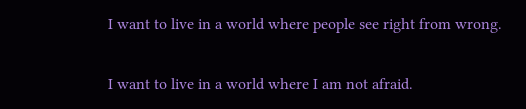I want to live in a world where people see right from wrong.

I want to live in a world where I am not afraid.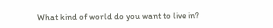What kind of world do you want to live in?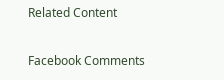Related Content

Facebook Comments